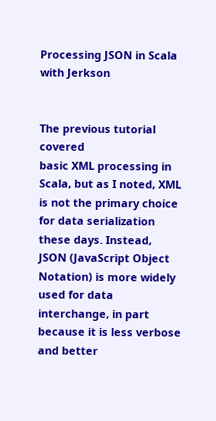Processing JSON in Scala with Jerkson


The previous tutorial covered
basic XML processing in Scala, but as I noted, XML is not the primary choice for data serialization these days. Instead,
JSON (JavaScript Object Notation) is more widely used for data interchange, in part because it is less verbose and better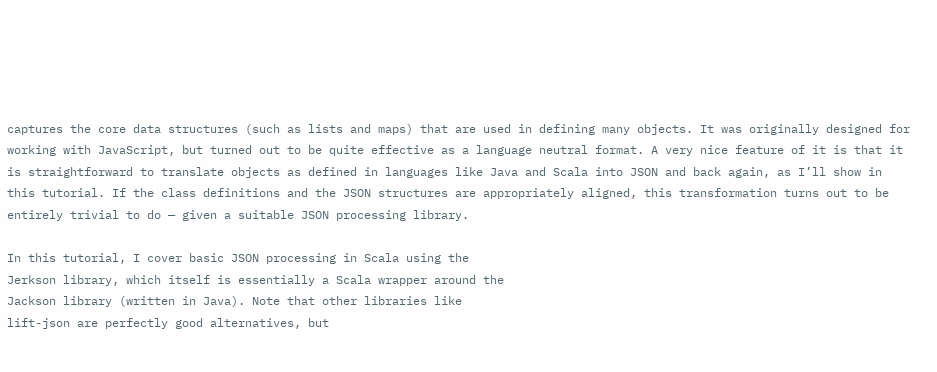captures the core data structures (such as lists and maps) that are used in defining many objects. It was originally designed for working with JavaScript, but turned out to be quite effective as a language neutral format. A very nice feature of it is that it is straightforward to translate objects as defined in languages like Java and Scala into JSON and back again, as I’ll show in this tutorial. If the class definitions and the JSON structures are appropriately aligned, this transformation turns out to be entirely trivial to do — given a suitable JSON processing library.

In this tutorial, I cover basic JSON processing in Scala using the
Jerkson library, which itself is essentially a Scala wrapper around the
Jackson library (written in Java). Note that other libraries like
lift-json are perfectly good alternatives, but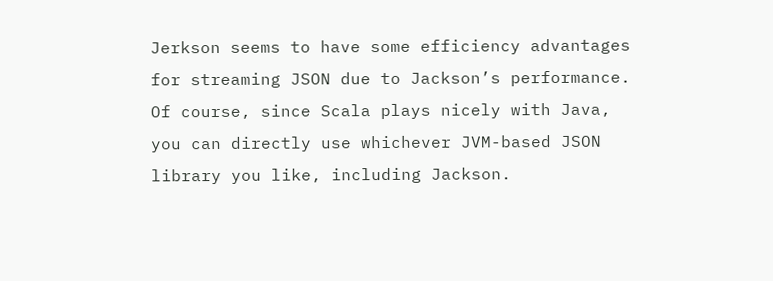Jerkson seems to have some efficiency advantages for streaming JSON due to Jackson’s performance. Of course, since Scala plays nicely with Java, you can directly use whichever JVM-based JSON library you like, including Jackson.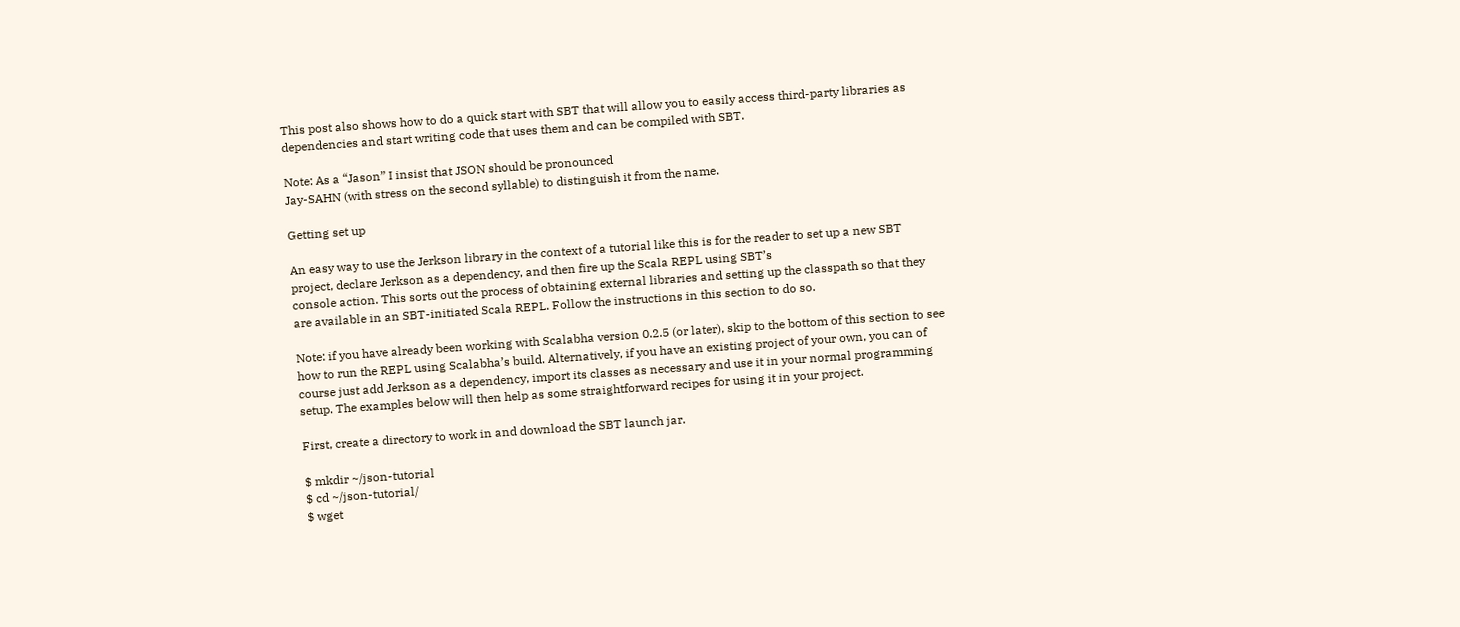This post also shows how to do a quick start with SBT that will allow you to easily access third-party libraries as dependencies and start writing code that uses them and can be compiled with SBT.

Note: As a “Jason” I insist that JSON should be pronounced
Jay-SAHN (with stress on the second syllable) to distinguish it from the name.

Getting set up

An easy way to use the Jerkson library in the context of a tutorial like this is for the reader to set up a new SBT project, declare Jerkson as a dependency, and then fire up the Scala REPL using SBT’s
console action. This sorts out the process of obtaining external libraries and setting up the classpath so that they are available in an SBT-initiated Scala REPL. Follow the instructions in this section to do so.

Note: if you have already been working with Scalabha version 0.2.5 (or later), skip to the bottom of this section to see how to run the REPL using Scalabha’s build. Alternatively, if you have an existing project of your own, you can of course just add Jerkson as a dependency, import its classes as necessary and use it in your normal programming setup. The examples below will then help as some straightforward recipes for using it in your project.

First, create a directory to work in and download the SBT launch jar.

$ mkdir ~/json-tutorial
$ cd ~/json-tutorial/
$ wget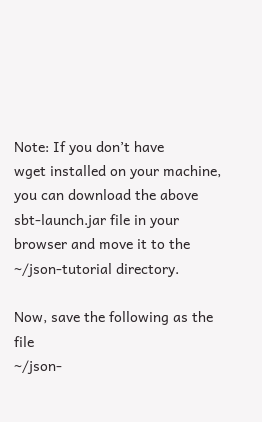Note: If you don’t have
wget installed on your machine, you can download the above
sbt-launch.jar file in your browser and move it to the
~/json-tutorial directory.

Now, save the following as the file
~/json-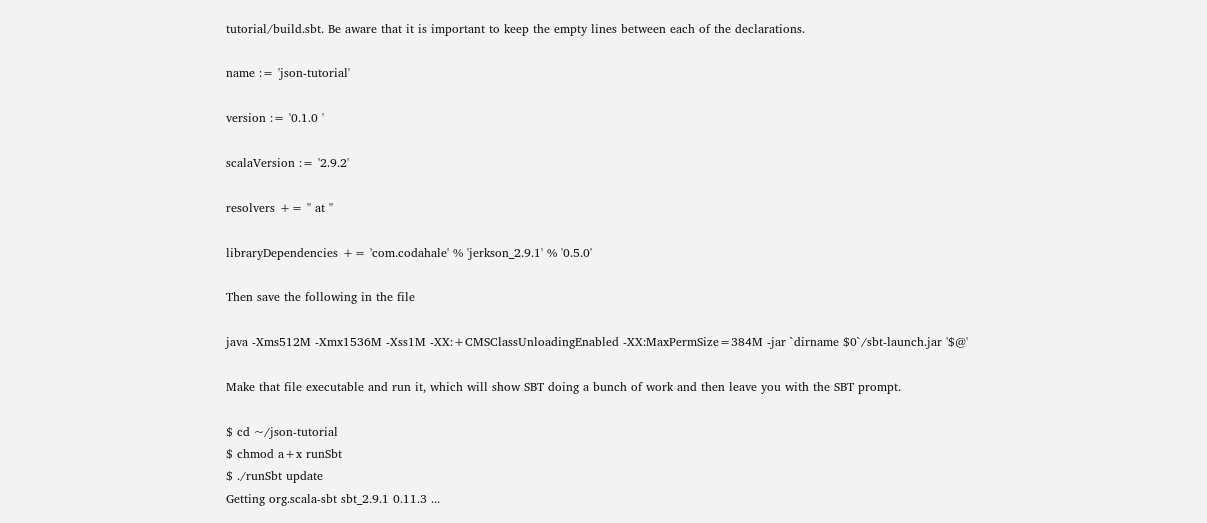tutorial/build.sbt. Be aware that it is important to keep the empty lines between each of the declarations.

name := 'json-tutorial'

version := '0.1.0 '

scalaVersion := '2.9.2'

resolvers += '' at ''

libraryDependencies += 'com.codahale' % 'jerkson_2.9.1' % '0.5.0'

Then save the following in the file

java -Xms512M -Xmx1536M -Xss1M -XX:+CMSClassUnloadingEnabled -XX:MaxPermSize=384M -jar `dirname $0`/sbt-launch.jar '$@'

Make that file executable and run it, which will show SBT doing a bunch of work and then leave you with the SBT prompt.

$ cd ~/json-tutorial
$ chmod a+x runSbt
$ ./runSbt update
Getting org.scala-sbt sbt_2.9.1 0.11.3 ...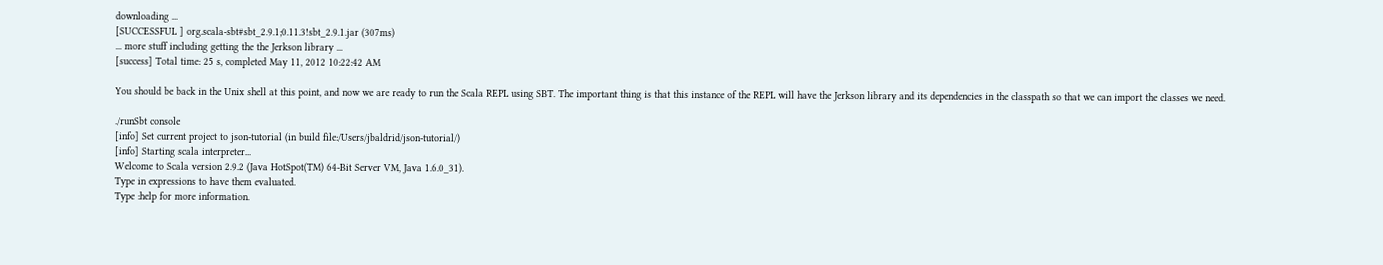downloading ...
[SUCCESSFUL ] org.scala-sbt#sbt_2.9.1;0.11.3!sbt_2.9.1.jar (307ms)
... more stuff including getting the the Jerkson library ...
[success] Total time: 25 s, completed May 11, 2012 10:22:42 AM

You should be back in the Unix shell at this point, and now we are ready to run the Scala REPL using SBT. The important thing is that this instance of the REPL will have the Jerkson library and its dependencies in the classpath so that we can import the classes we need.

./runSbt console
[info] Set current project to json-tutorial (in build file:/Users/jbaldrid/json-tutorial/)
[info] Starting scala interpreter...
Welcome to Scala version 2.9.2 (Java HotSpot(TM) 64-Bit Server VM, Java 1.6.0_31).
Type in expressions to have them evaluated.
Type :help for more information.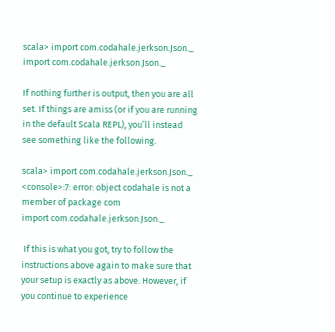scala> import com.codahale.jerkson.Json._
import com.codahale.jerkson.Json._

If nothing further is output, then you are all set. If things are amiss (or if you are running in the default Scala REPL), you’ll instead see something like the following.

scala> import com.codahale.jerkson.Json._
<console>:7: error: object codahale is not a member of package com
import com.codahale.jerkson.Json._

 If this is what you got, try to follow the instructions above again to make sure that your setup is exactly as above. However, if you continue to experience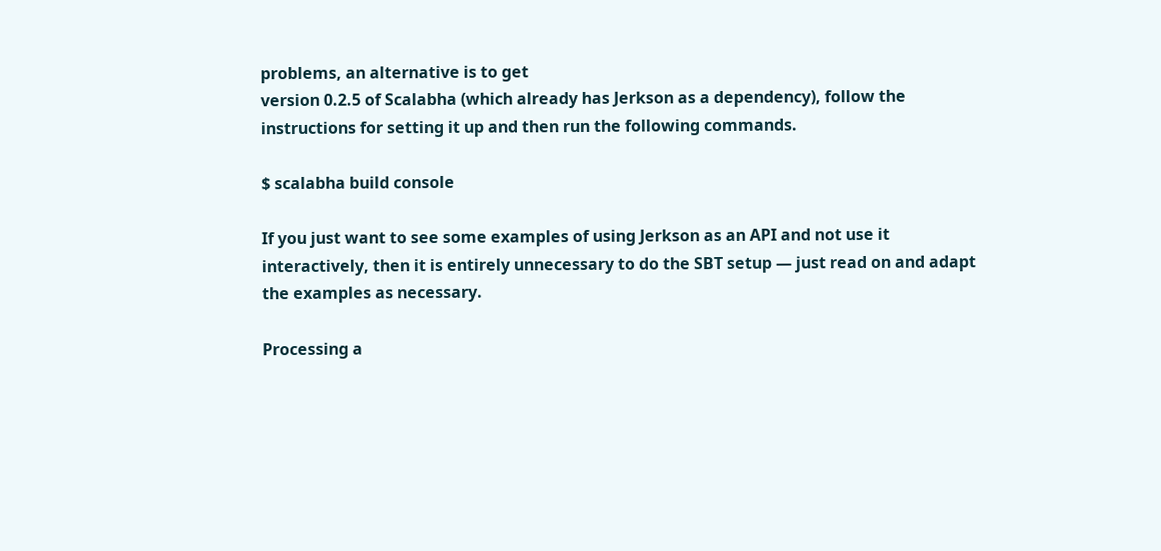problems, an alternative is to get
version 0.2.5 of Scalabha (which already has Jerkson as a dependency), follow the instructions for setting it up and then run the following commands.

$ scalabha build console

If you just want to see some examples of using Jerkson as an API and not use it interactively, then it is entirely unnecessary to do the SBT setup — just read on and adapt the examples as necessary.

Processing a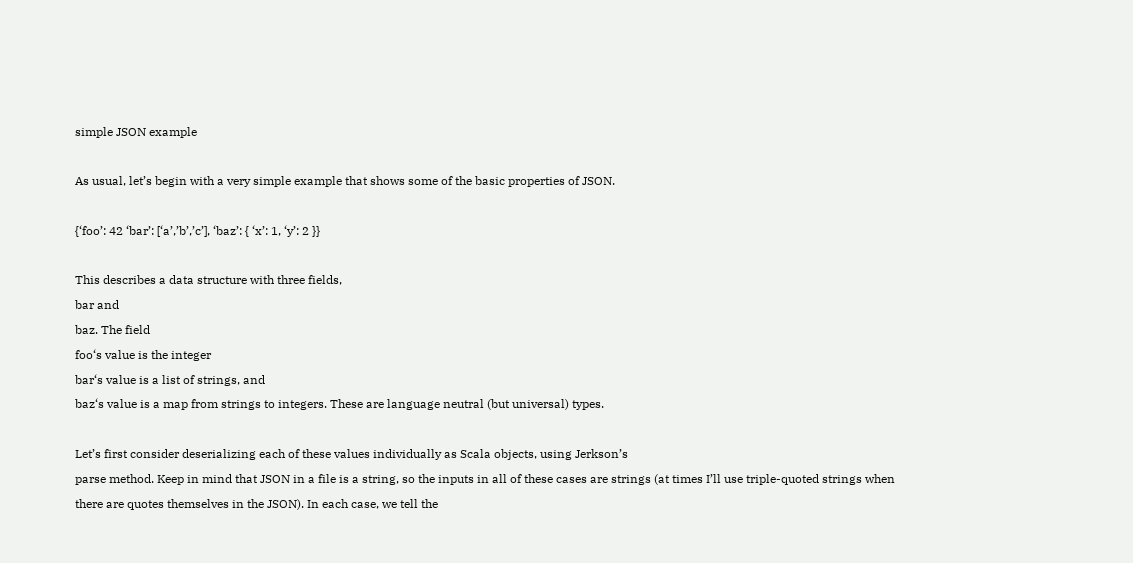simple JSON example

As usual, let’s begin with a very simple example that shows some of the basic properties of JSON.

{‘foo’: 42 ‘bar’: [‘a’,’b’,’c’], ‘baz’: { ‘x’: 1, ‘y’: 2 }}

This describes a data structure with three fields,
bar and
baz. The field
foo‘s value is the integer
bar‘s value is a list of strings, and
baz‘s value is a map from strings to integers. These are language neutral (but universal) types.

Let’s first consider deserializing each of these values individually as Scala objects, using Jerkson’s
parse method. Keep in mind that JSON in a file is a string, so the inputs in all of these cases are strings (at times I’ll use triple-quoted strings when there are quotes themselves in the JSON). In each case, we tell the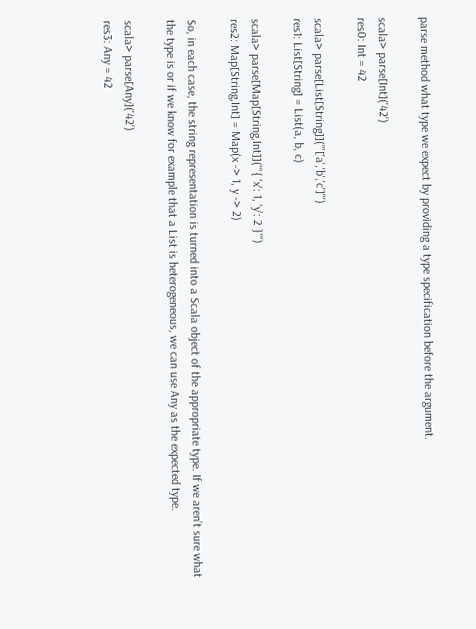parse method what type we expect by providing a type specification before the argument.

scala> parse[Int]('42')
res0: Int = 42

scala> parse[List[String]]('''['a','b','c']''')
res1: List[String] = List(a, b, c)

scala> parse[Map[String,Int]]('''{ 'x': 1, 'y': 2 }''')
res2: Map[String,Int] = Map(x -> 1, y -> 2)

So, in each case, the string representation is turned into a Scala object of the appropriate type. If we aren’t sure what the type is or if we know for example that a List is heterogeneous, we can use Any as the expected type.

scala> parse[Any]('42')
res3: Any = 42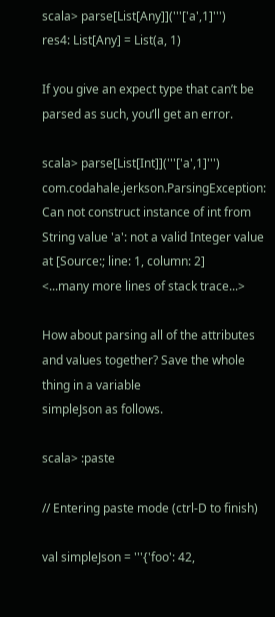scala> parse[List[Any]]('''['a',1]''')
res4: List[Any] = List(a, 1)

If you give an expect type that can’t be parsed as such, you’ll get an error.

scala> parse[List[Int]]('''['a',1]''')
com.codahale.jerkson.ParsingException: Can not construct instance of int from String value 'a': not a valid Integer value
at [Source:; line: 1, column: 2]
<...many more lines of stack trace...>

How about parsing all of the attributes and values together? Save the whole thing in a variable
simpleJson as follows.

scala> :paste

// Entering paste mode (ctrl-D to finish)

val simpleJson = '''{'foo': 42,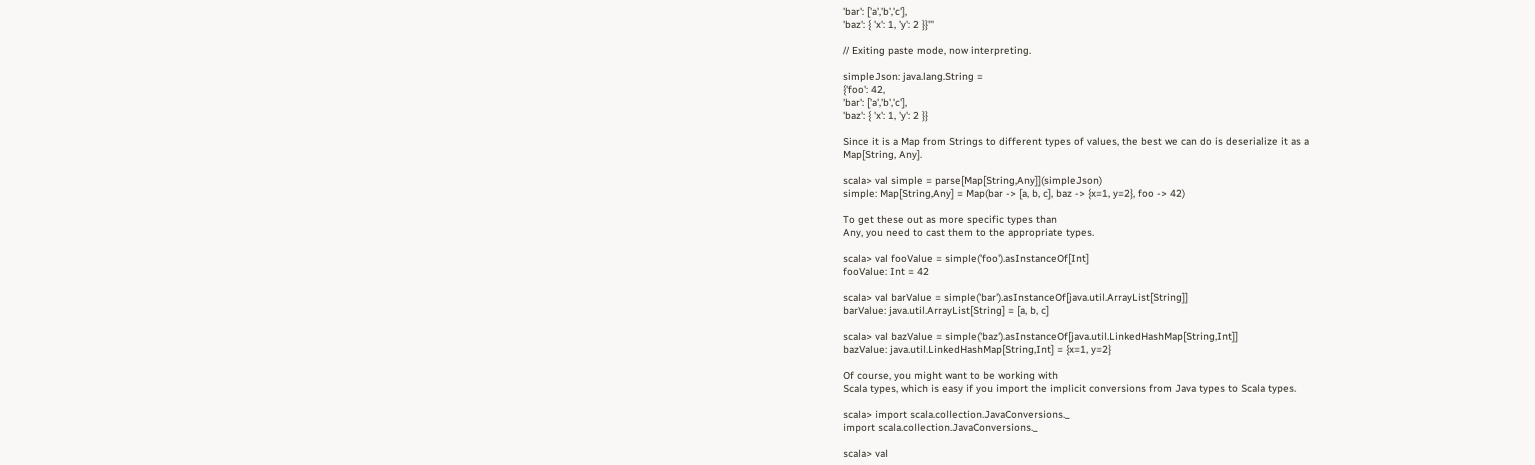'bar': ['a','b','c'],
'baz': { 'x': 1, 'y': 2 }}'''

// Exiting paste mode, now interpreting.

simpleJson: java.lang.String =
{'foo': 42,
'bar': ['a','b','c'],
'baz': { 'x': 1, 'y': 2 }}

Since it is a Map from Strings to different types of values, the best we can do is deserialize it as a
Map[String, Any].

scala> val simple = parse[Map[String,Any]](simpleJson)
simple: Map[String,Any] = Map(bar -> [a, b, c], baz -> {x=1, y=2}, foo -> 42)

To get these out as more specific types than
Any, you need to cast them to the appropriate types.

scala> val fooValue = simple('foo').asInstanceOf[Int]
fooValue: Int = 42

scala> val barValue = simple('bar').asInstanceOf[java.util.ArrayList[String]]
barValue: java.util.ArrayList[String] = [a, b, c]

scala> val bazValue = simple('baz').asInstanceOf[java.util.LinkedHashMap[String,Int]]
bazValue: java.util.LinkedHashMap[String,Int] = {x=1, y=2}

Of course, you might want to be working with
Scala types, which is easy if you import the implicit conversions from Java types to Scala types.

scala> import scala.collection.JavaConversions._
import scala.collection.JavaConversions._

scala> val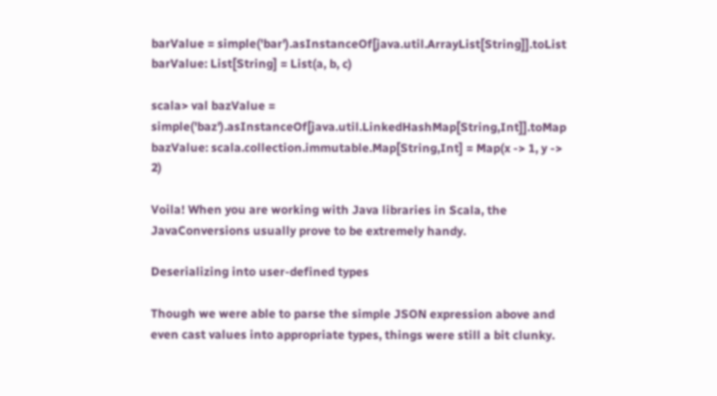barValue = simple('bar').asInstanceOf[java.util.ArrayList[String]].toList
barValue: List[String] = List(a, b, c)

scala> val bazValue = simple('baz').asInstanceOf[java.util.LinkedHashMap[String,Int]].toMap
bazValue: scala.collection.immutable.Map[String,Int] = Map(x -> 1, y -> 2)

Voila! When you are working with Java libraries in Scala, the JavaConversions usually prove to be extremely handy.

Deserializing into user-defined types

Though we were able to parse the simple JSON expression above and even cast values into appropriate types, things were still a bit clunky.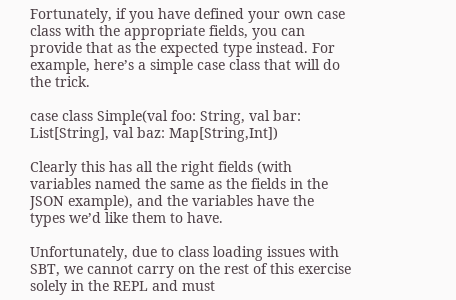Fortunately, if you have defined your own case class with the appropriate fields, you can provide that as the expected type instead. For example, here’s a simple case class that will do the trick.

case class Simple(val foo: String, val bar: List[String], val baz: Map[String,Int])

Clearly this has all the right fields (with variables named the same as the fields in the JSON example), and the variables have the types we’d like them to have.

Unfortunately, due to class loading issues with SBT, we cannot carry on the rest of this exercise solely in the REPL and must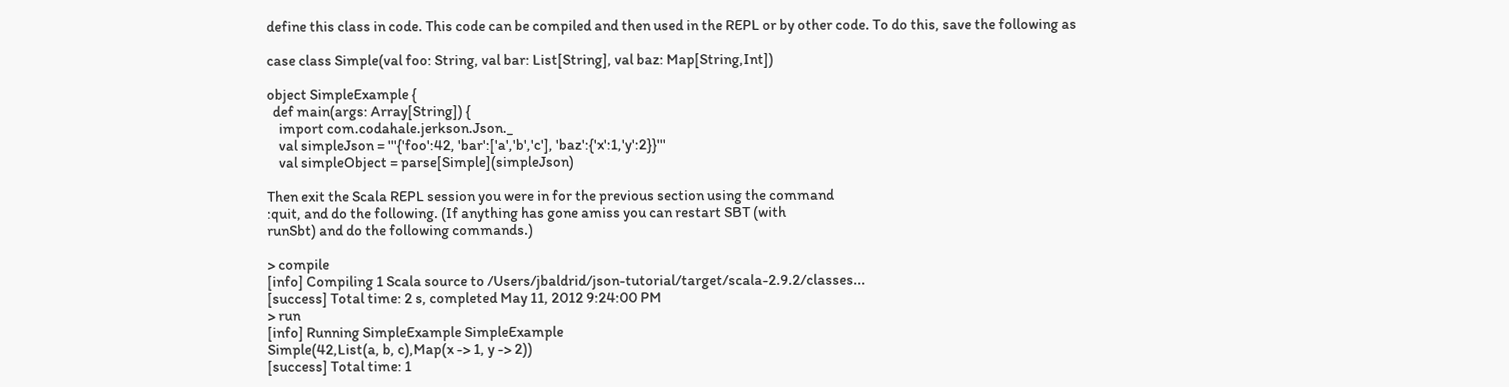define this class in code. This code can be compiled and then used in the REPL or by other code. To do this, save the following as

case class Simple(val foo: String, val bar: List[String], val baz: Map[String,Int])

object SimpleExample {
  def main(args: Array[String]) {
    import com.codahale.jerkson.Json._
    val simpleJson = '''{'foo':42, 'bar':['a','b','c'], 'baz':{'x':1,'y':2}}'''
    val simpleObject = parse[Simple](simpleJson)

Then exit the Scala REPL session you were in for the previous section using the command
:quit, and do the following. (If anything has gone amiss you can restart SBT (with
runSbt) and do the following commands.)

> compile
[info] Compiling 1 Scala source to /Users/jbaldrid/json-tutorial/target/scala-2.9.2/classes...
[success] Total time: 2 s, completed May 11, 2012 9:24:00 PM
> run
[info] Running SimpleExample SimpleExample
Simple(42,List(a, b, c),Map(x -> 1, y -> 2))
[success] Total time: 1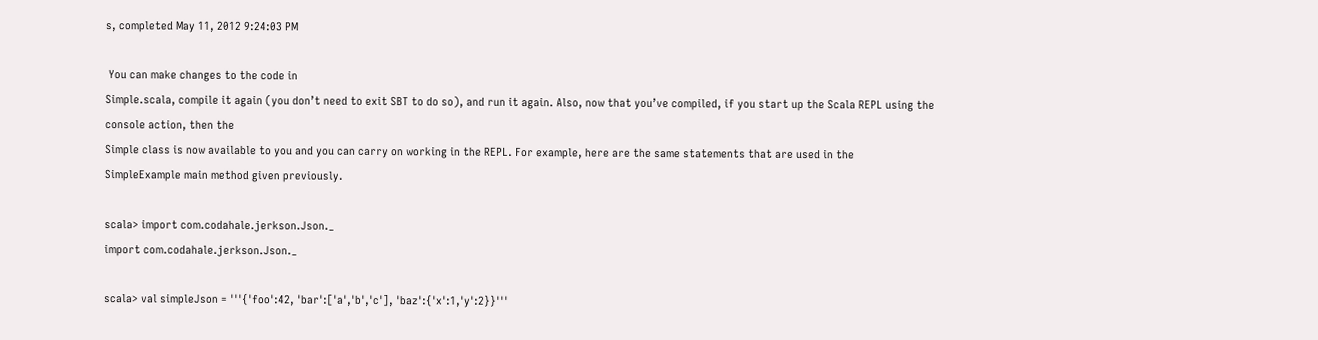s, completed May 11, 2012 9:24:03 PM

 You can make changes to the code in
Simple.scala, compile it again (you don’t need to exit SBT to do so), and run it again. Also, now that you’ve compiled, if you start up the Scala REPL using the
console action, then the
Simple class is now available to you and you can carry on working in the REPL. For example, here are the same statements that are used in the
SimpleExample main method given previously.

scala> import com.codahale.jerkson.Json._
import com.codahale.jerkson.Json._

scala> val simpleJson = '''{'foo':42, 'bar':['a','b','c'], 'baz':{'x':1,'y':2}}'''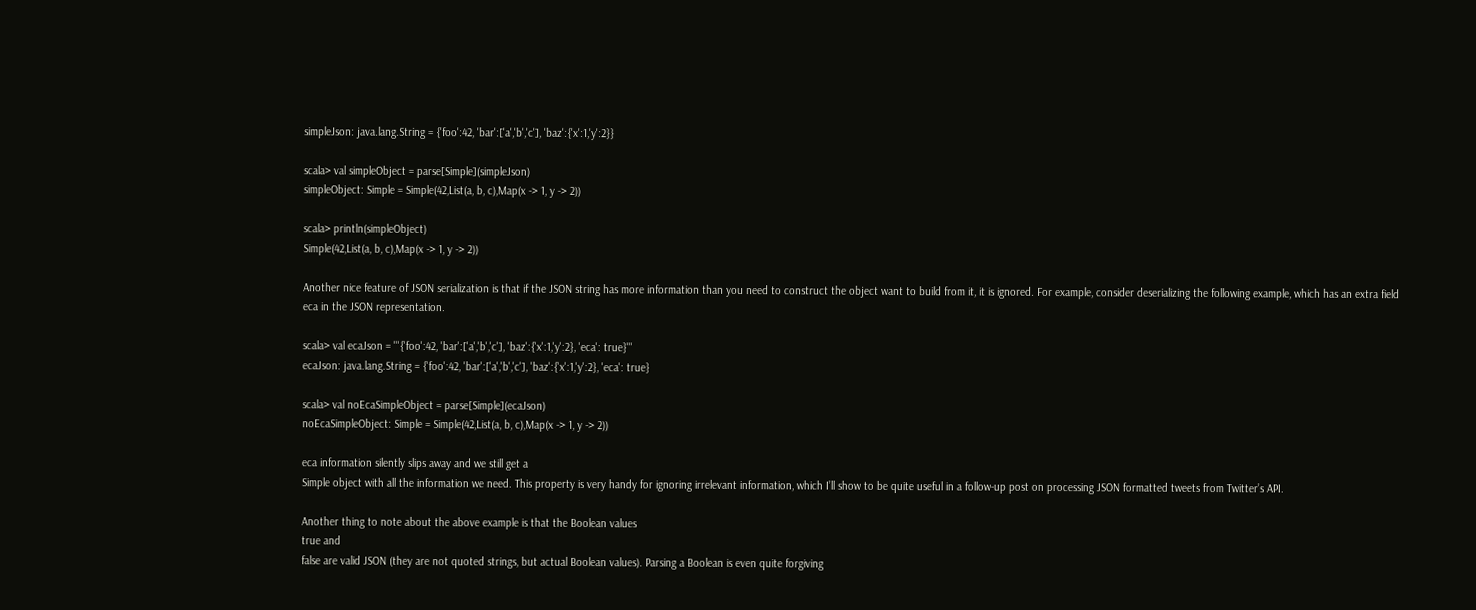simpleJson: java.lang.String = {'foo':42, 'bar':['a','b','c'], 'baz':{'x':1,'y':2}}

scala> val simpleObject = parse[Simple](simpleJson)
simpleObject: Simple = Simple(42,List(a, b, c),Map(x -> 1, y -> 2))

scala> println(simpleObject)
Simple(42,List(a, b, c),Map(x -> 1, y -> 2))

Another nice feature of JSON serialization is that if the JSON string has more information than you need to construct the object want to build from it, it is ignored. For example, consider deserializing the following example, which has an extra field
eca in the JSON representation.

scala> val ecaJson = '''{'foo':42, 'bar':['a','b','c'], 'baz':{'x':1,'y':2}, 'eca': true}'''
ecaJson: java.lang.String = {'foo':42, 'bar':['a','b','c'], 'baz':{'x':1,'y':2}, 'eca': true}

scala> val noEcaSimpleObject = parse[Simple](ecaJson)
noEcaSimpleObject: Simple = Simple(42,List(a, b, c),Map(x -> 1, y -> 2))

eca information silently slips away and we still get a
Simple object with all the information we need. This property is very handy for ignoring irrelevant information, which I’ll show to be quite useful in a follow-up post on processing JSON formatted tweets from Twitter’s API.

Another thing to note about the above example is that the Boolean values
true and
false are valid JSON (they are not quoted strings, but actual Boolean values). Parsing a Boolean is even quite forgiving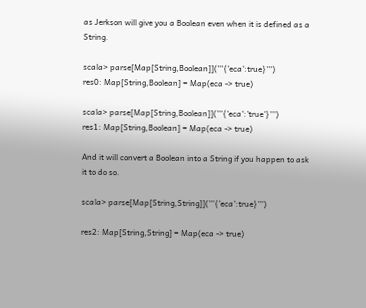as Jerkson will give you a Boolean even when it is defined as a String.

scala> parse[Map[String,Boolean]]('''{'eca':true}''')
res0: Map[String,Boolean] = Map(eca -> true)

scala> parse[Map[String,Boolean]]('''{'eca':'true'}''')
res1: Map[String,Boolean] = Map(eca -> true)

And it will convert a Boolean into a String if you happen to ask it to do so.

scala> parse[Map[String,String]]('''{'eca':true}''')

res2: Map[String,String] = Map(eca -> true)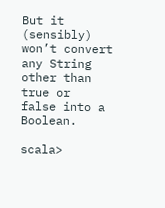But it (sensibly) won’t convert any String other than
true or
false into a Boolean.

scala>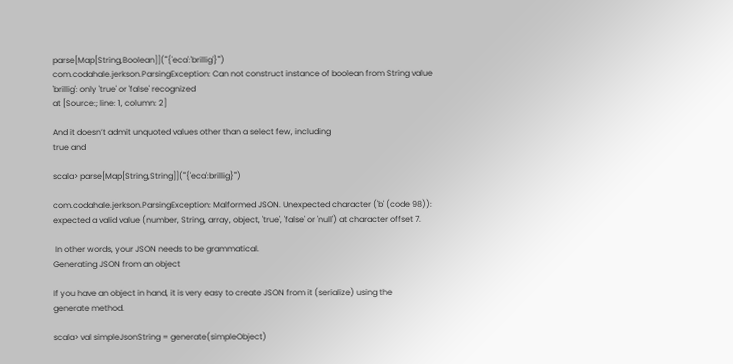parse[Map[String,Boolean]]('''{'eca':'brillig'}''')
com.codahale.jerkson.ParsingException: Can not construct instance of boolean from String value 'brillig': only 'true' or 'false' recognized
at [Source:; line: 1, column: 2]

And it doesn’t admit unquoted values other than a select few, including
true and

scala> parse[Map[String,String]]('''{'eca':brillig}''')

com.codahale.jerkson.ParsingException: Malformed JSON. Unexpected character ('b' (code 98)): expected a valid value (number, String, array, object, 'true', 'false' or 'null') at character offset 7.

 In other words, your JSON needs to be grammatical.
Generating JSON from an object

If you have an object in hand, it is very easy to create JSON from it (serialize) using the
generate method.

scala> val simpleJsonString = generate(simpleObject)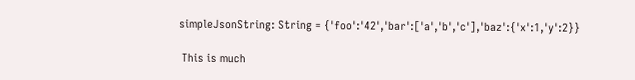simpleJsonString: String = {'foo':'42','bar':['a','b','c'],'baz':{'x':1,'y':2}}

 This is much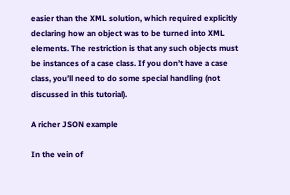easier than the XML solution, which required explicitly declaring how an object was to be turned into XML elements. The restriction is that any such objects must be instances of a case class. If you don’t have a case class, you’ll need to do some special handling (not discussed in this tutorial).

A richer JSON example

In the vein of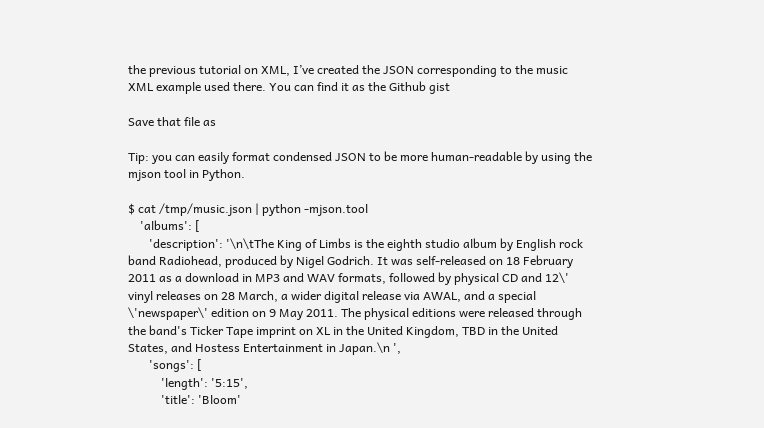the previous tutorial on XML, I’ve created the JSON corresponding to the music XML example used there. You can find it as the Github gist

Save that file as

Tip: you can easily format condensed JSON to be more human-readable by using the
mjson tool in Python.

$ cat /tmp/music.json | python -mjson.tool
    'albums': [
       'description': '\n\tThe King of Limbs is the eighth studio album by English rock band Radiohead, produced by Nigel Godrich. It was self-released on 18 February 2011 as a download in MP3 and WAV formats, followed by physical CD and 12\' vinyl releases on 28 March, a wider digital release via AWAL, and a special \'newspaper\' edition on 9 May 2011. The physical editions were released through the band's Ticker Tape imprint on XL in the United Kingdom, TBD in the United States, and Hostess Entertainment in Japan.\n ',
       'songs': [
           'length': '5:15',
           'title': 'Bloom'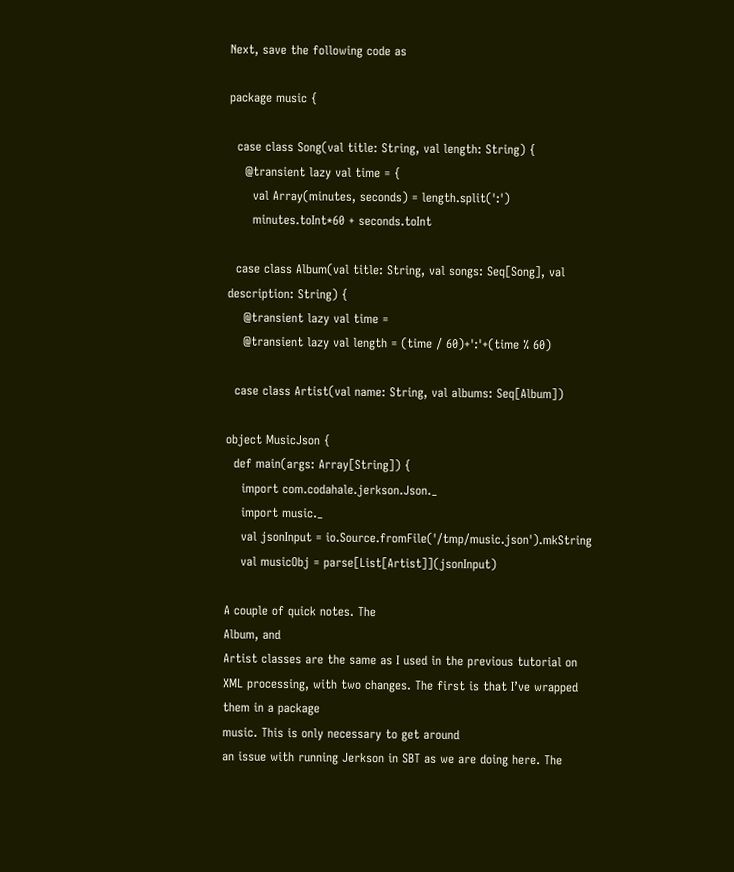Next, save the following code as

package music {

  case class Song(val title: String, val length: String) {
    @transient lazy val time = {
      val Array(minutes, seconds) = length.split(':')
      minutes.toInt*60 + seconds.toInt

  case class Album(val title: String, val songs: Seq[Song], val description: String) {
    @transient lazy val time =
    @transient lazy val length = (time / 60)+':'+(time % 60)

  case class Artist(val name: String, val albums: Seq[Album])

object MusicJson {
  def main(args: Array[String]) {
    import com.codahale.jerkson.Json._
    import music._
    val jsonInput = io.Source.fromFile('/tmp/music.json').mkString
    val musicObj = parse[List[Artist]](jsonInput)

A couple of quick notes. The
Album, and
Artist classes are the same as I used in the previous tutorial on XML processing, with two changes. The first is that I’ve wrapped them in a package
music. This is only necessary to get around
an issue with running Jerkson in SBT as we are doing here. The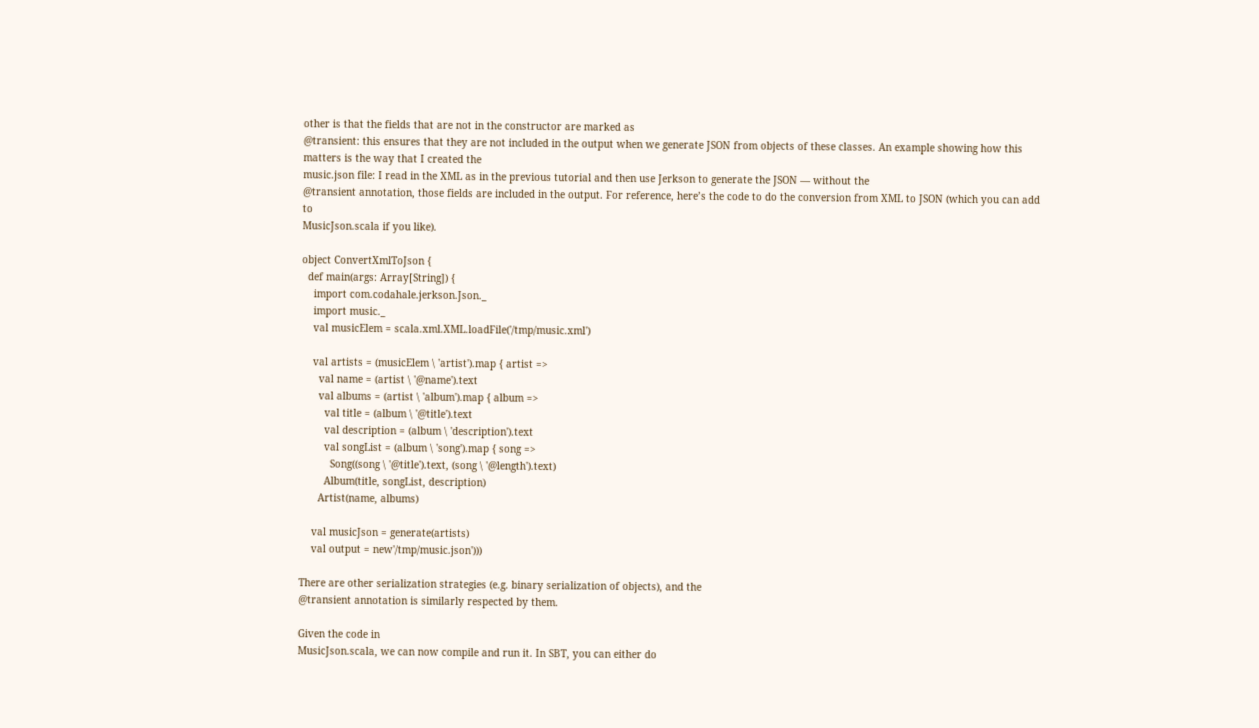other is that the fields that are not in the constructor are marked as
@transient: this ensures that they are not included in the output when we generate JSON from objects of these classes. An example showing how this matters is the way that I created the
music.json file: I read in the XML as in the previous tutorial and then use Jerkson to generate the JSON — without the
@transient annotation, those fields are included in the output. For reference, here’s the code to do the conversion from XML to JSON (which you can add to
MusicJson.scala if you like).

object ConvertXmlToJson {
  def main(args: Array[String]) {
    import com.codahale.jerkson.Json._
    import music._
    val musicElem = scala.xml.XML.loadFile('/tmp/music.xml')

    val artists = (musicElem \ 'artist').map { artist =>
      val name = (artist \ '@name').text
      val albums = (artist \ 'album').map { album =>
        val title = (album \ '@title').text
        val description = (album \ 'description').text
        val songList = (album \ 'song').map { song =>
          Song((song \ '@title').text, (song \ '@length').text)
        Album(title, songList, description)
      Artist(name, albums)

    val musicJson = generate(artists)
    val output = new'/tmp/music.json')))

There are other serialization strategies (e.g. binary serialization of objects), and the
@transient annotation is similarly respected by them.

Given the code in
MusicJson.scala, we can now compile and run it. In SBT, you can either do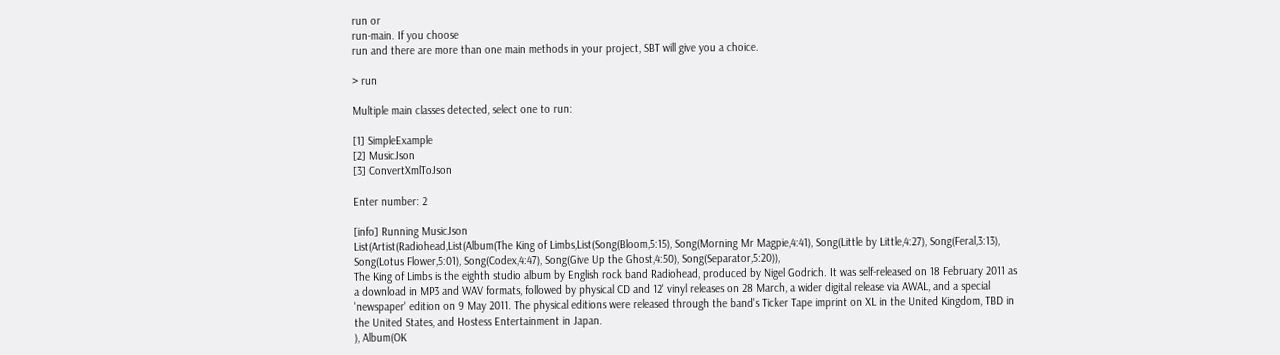run or
run-main. If you choose
run and there are more than one main methods in your project, SBT will give you a choice.

> run

Multiple main classes detected, select one to run:

[1] SimpleExample
[2] MusicJson
[3] ConvertXmlToJson

Enter number: 2

[info] Running MusicJson
List(Artist(Radiohead,List(Album(The King of Limbs,List(Song(Bloom,5:15), Song(Morning Mr Magpie,4:41), Song(Little by Little,4:27), Song(Feral,3:13), Song(Lotus Flower,5:01), Song(Codex,4:47), Song(Give Up the Ghost,4:50), Song(Separator,5:20)),
The King of Limbs is the eighth studio album by English rock band Radiohead, produced by Nigel Godrich. It was self-released on 18 February 2011 as a download in MP3 and WAV formats, followed by physical CD and 12' vinyl releases on 28 March, a wider digital release via AWAL, and a special 'newspaper' edition on 9 May 2011. The physical editions were released through the band's Ticker Tape imprint on XL in the United Kingdom, TBD in the United States, and Hostess Entertainment in Japan.
), Album(OK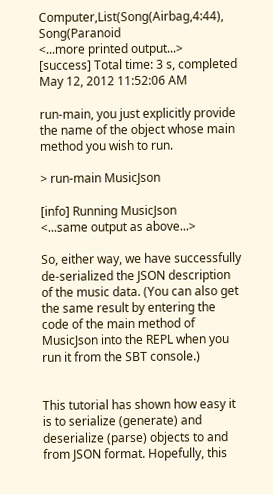Computer,List(Song(Airbag,4:44), Song(Paranoid
<...more printed output...>
[success] Total time: 3 s, completed May 12, 2012 11:52:06 AM

run-main, you just explicitly provide the name of the object whose main method you wish to run.

> run-main MusicJson

[info] Running MusicJson
<...same output as above...>

So, either way, we have successfully de-serialized the JSON description of the music data. (You can also get the same result by entering the code of the main method of
MusicJson into the REPL when you run it from the SBT console.)


This tutorial has shown how easy it is to serialize (generate) and deserialize (parse) objects to and from JSON format. Hopefully, this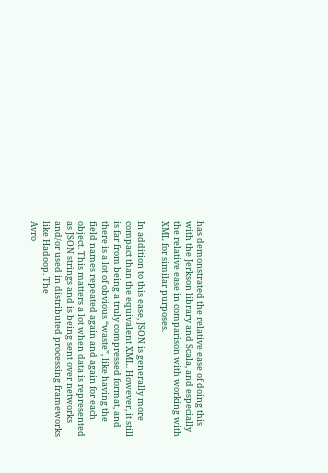has demonstrated the relative ease of doing this with the Jerkson library and Scala, and especially the relative ease in comparison with working with XML for similar purposes.

In addition to this ease, JSON is generally more compact than the equivalent XML. However, it still is far from being a truly compressed format, and there is a lot of obvious “waste”, like having the field names repeated again and again for each object. This matters a lot when data is represented as JSON strings and is being sent over networks and/or used in distributed processing frameworks like Hadoop. The
Avro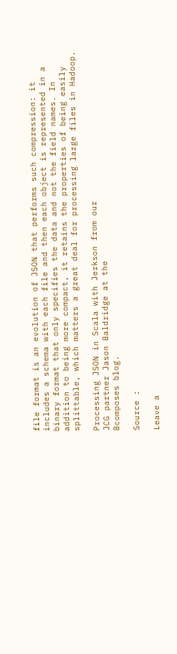file format is an evolution of JSON that performs such compression: it includes a schema with each file and then each object is represented in a binary format that only specifies the data and not the field names. In addition to being more compact, it retains the properties of being easily splittable, which matters a great deal for processing large files in Hadoop.

Processing JSON in Scala with Jerkson from our
JCG partner Jason Baldridge at the
Bcomposes blog.

Source :

Leave a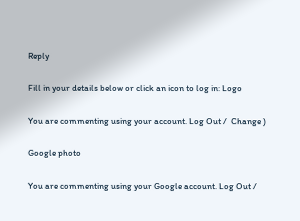Reply

Fill in your details below or click an icon to log in: Logo

You are commenting using your account. Log Out /  Change )

Google photo

You are commenting using your Google account. Log Out /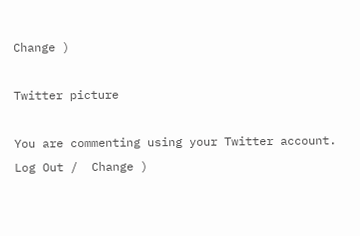Change )

Twitter picture

You are commenting using your Twitter account. Log Out /  Change )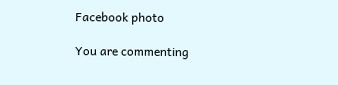Facebook photo

You are commenting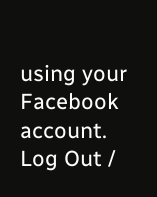using your Facebook account. Log Out /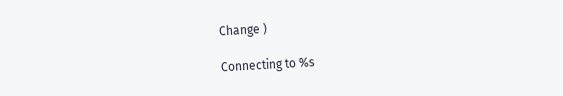Change )

Connecting to %s